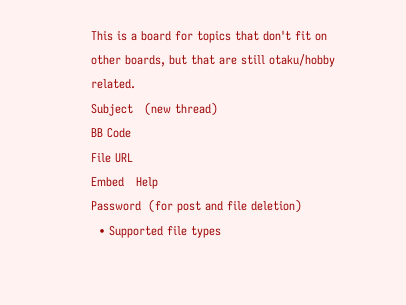This is a board for topics that don't fit on other boards, but that are still otaku/hobby related.
Subject   (new thread)
BB Code
File URL
Embed   Help
Password  (for post and file deletion)
  • Supported file types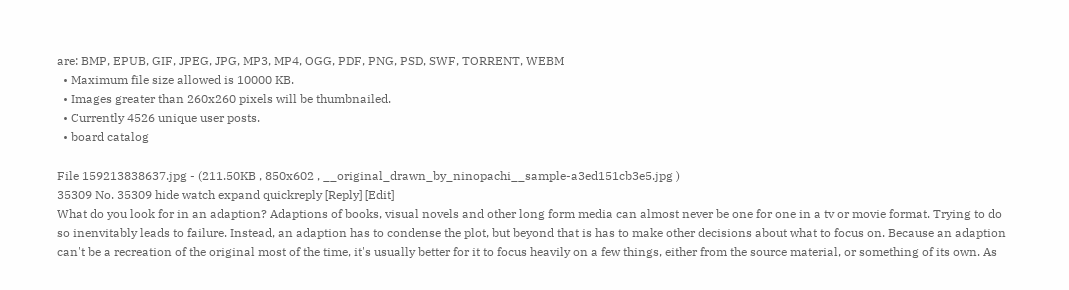are: BMP, EPUB, GIF, JPEG, JPG, MP3, MP4, OGG, PDF, PNG, PSD, SWF, TORRENT, WEBM
  • Maximum file size allowed is 10000 KB.
  • Images greater than 260x260 pixels will be thumbnailed.
  • Currently 4526 unique user posts.
  • board catalog

File 159213838637.jpg - (211.50KB , 850x602 , __original_drawn_by_ninopachi__sample-a3ed151cb3e5.jpg )
35309 No. 35309 hide watch expand quickreply [Reply] [Edit]
What do you look for in an adaption? Adaptions of books, visual novels and other long form media can almost never be one for one in a tv or movie format. Trying to do so inenvitably leads to failure. Instead, an adaption has to condense the plot, but beyond that is has to make other decisions about what to focus on. Because an adaption can't be a recreation of the original most of the time, it's usually better for it to focus heavily on a few things, either from the source material, or something of its own. As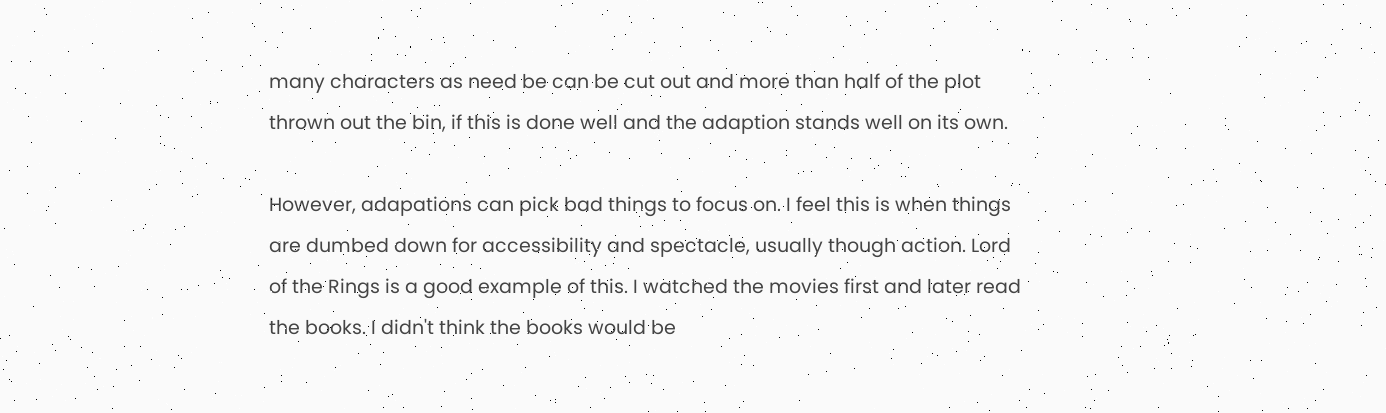many characters as need be can be cut out and more than half of the plot thrown out the bin, if this is done well and the adaption stands well on its own.

However, adapations can pick bad things to focus on. I feel this is when things are dumbed down for accessibility and spectacle, usually though action. Lord of the Rings is a good example of this. I watched the movies first and later read the books. I didn't think the books would be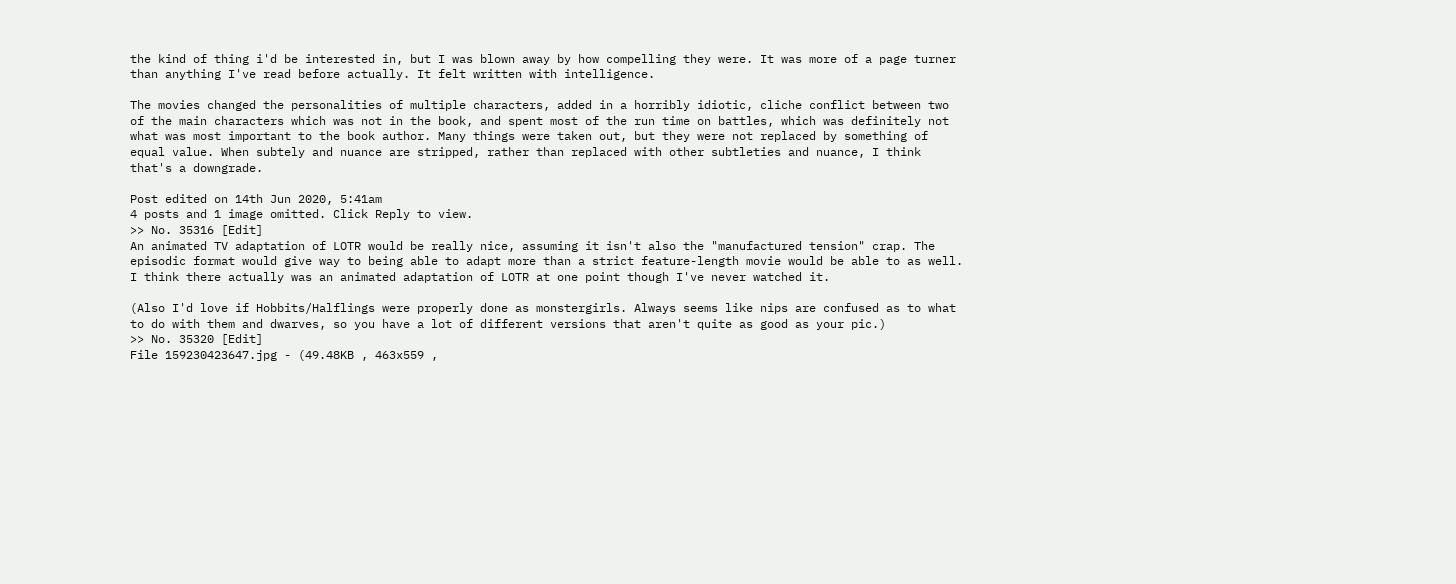the kind of thing i'd be interested in, but I was blown away by how compelling they were. It was more of a page turner than anything I've read before actually. It felt written with intelligence.

The movies changed the personalities of multiple characters, added in a horribly idiotic, cliche conflict between two of the main characters which was not in the book, and spent most of the run time on battles, which was definitely not what was most important to the book author. Many things were taken out, but they were not replaced by something of equal value. When subtely and nuance are stripped, rather than replaced with other subtleties and nuance, I think that's a downgrade.

Post edited on 14th Jun 2020, 5:41am
4 posts and 1 image omitted. Click Reply to view.
>> No. 35316 [Edit]
An animated TV adaptation of LOTR would be really nice, assuming it isn't also the "manufactured tension" crap. The episodic format would give way to being able to adapt more than a strict feature-length movie would be able to as well.
I think there actually was an animated adaptation of LOTR at one point though I've never watched it.

(Also I'd love if Hobbits/Halflings were properly done as monstergirls. Always seems like nips are confused as to what to do with them and dwarves, so you have a lot of different versions that aren't quite as good as your pic.)
>> No. 35320 [Edit]
File 159230423647.jpg - (49.48KB , 463x559 ,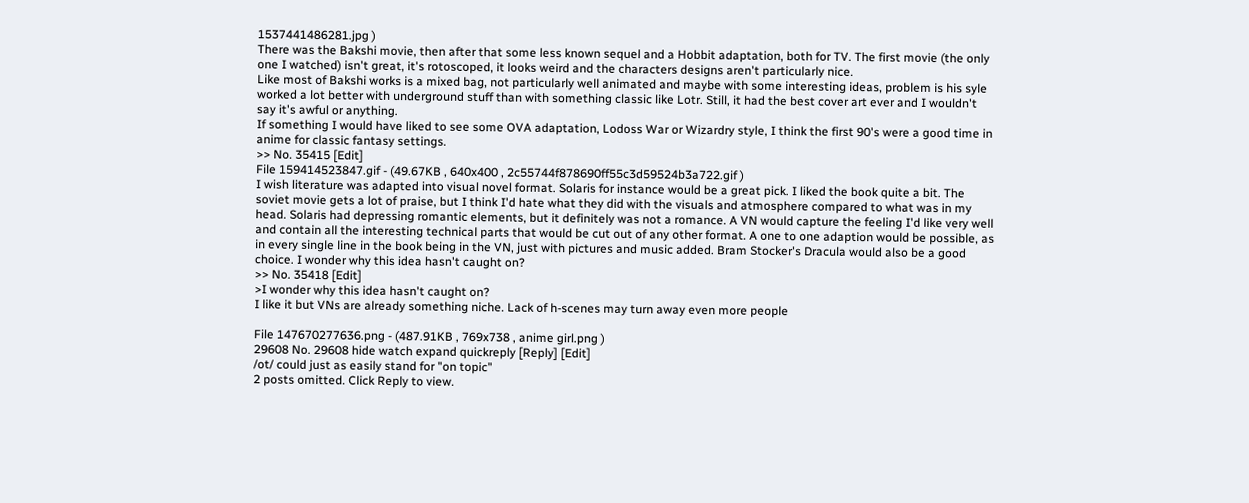1537441486281.jpg )
There was the Bakshi movie, then after that some less known sequel and a Hobbit adaptation, both for TV. The first movie (the only one I watched) isn't great, it's rotoscoped, it looks weird and the characters designs aren't particularly nice.
Like most of Bakshi works is a mixed bag, not particularly well animated and maybe with some interesting ideas, problem is his syle worked a lot better with underground stuff than with something classic like Lotr. Still, it had the best cover art ever and I wouldn't say it's awful or anything.
If something I would have liked to see some OVA adaptation, Lodoss War or Wizardry style, I think the first 90's were a good time in anime for classic fantasy settings.
>> No. 35415 [Edit]
File 159414523847.gif - (49.67KB , 640x400 , 2c55744f878690ff55c3d59524b3a722.gif )
I wish literature was adapted into visual novel format. Solaris for instance would be a great pick. I liked the book quite a bit. The soviet movie gets a lot of praise, but I think I'd hate what they did with the visuals and atmosphere compared to what was in my head. Solaris had depressing romantic elements, but it definitely was not a romance. A VN would capture the feeling I'd like very well and contain all the interesting technical parts that would be cut out of any other format. A one to one adaption would be possible, as in every single line in the book being in the VN, just with pictures and music added. Bram Stocker's Dracula would also be a good choice. I wonder why this idea hasn't caught on?
>> No. 35418 [Edit]
>I wonder why this idea hasn't caught on?
I like it but VNs are already something niche. Lack of h-scenes may turn away even more people

File 147670277636.png - (487.91KB , 769x738 , anime girl.png )
29608 No. 29608 hide watch expand quickreply [Reply] [Edit]
/ot/ could just as easily stand for "on topic"
2 posts omitted. Click Reply to view.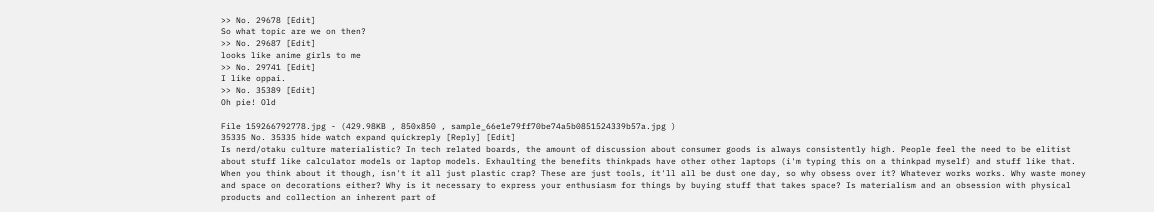>> No. 29678 [Edit]
So what topic are we on then?
>> No. 29687 [Edit]
looks like anime girls to me
>> No. 29741 [Edit]
I like oppai.
>> No. 35389 [Edit]
Oh pie! Old

File 159266792778.jpg - (429.98KB , 850x850 , sample_66e1e79ff70be74a5b0851524339b57a.jpg )
35335 No. 35335 hide watch expand quickreply [Reply] [Edit]
Is nerd/otaku culture materialistic? In tech related boards, the amount of discussion about consumer goods is always consistently high. People feel the need to be elitist about stuff like calculator models or laptop models. Exhaulting the benefits thinkpads have other other laptops (i'm typing this on a thinkpad myself) and stuff like that. When you think about it though, isn't it all just plastic crap? These are just tools, it'll all be dust one day, so why obsess over it? Whatever works works. Why waste money and space on decorations either? Why is it necessary to express your enthusiasm for things by buying stuff that takes space? Is materialism and an obsession with physical products and collection an inherent part of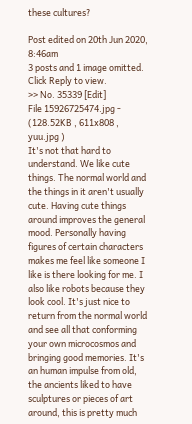these cultures?

Post edited on 20th Jun 2020, 8:46am
3 posts and 1 image omitted. Click Reply to view.
>> No. 35339 [Edit]
File 15926725474.jpg - (128.52KB , 611x808 , yuu.jpg )
It's not that hard to understand. We like cute things. The normal world and the things in it aren't usually cute. Having cute things around improves the general mood. Personally having figures of certain characters makes me feel like someone I like is there looking for me. I also like robots because they look cool. It's just nice to return from the normal world and see all that conforming your own microcosmos and bringing good memories. It's an human impulse from old, the ancients liked to have sculptures or pieces of art around, this is pretty much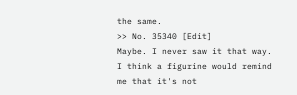the same.
>> No. 35340 [Edit]
Maybe. I never saw it that way. I think a figurine would remind me that it's not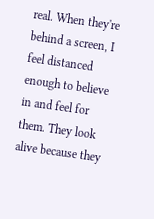real. When they're behind a screen, I feel distanced enough to believe in and feel for them. They look alive because they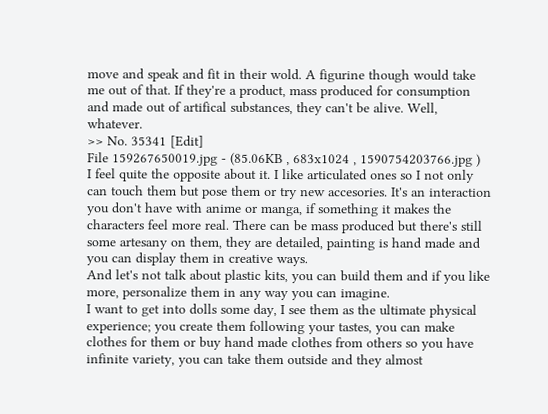move and speak and fit in their wold. A figurine though would take me out of that. If they're a product, mass produced for consumption and made out of artifical substances, they can't be alive. Well, whatever.
>> No. 35341 [Edit]
File 159267650019.jpg - (85.06KB , 683x1024 , 1590754203766.jpg )
I feel quite the opposite about it. I like articulated ones so I not only can touch them but pose them or try new accesories. It's an interaction you don't have with anime or manga, if something it makes the characters feel more real. There can be mass produced but there's still some artesany on them, they are detailed, painting is hand made and you can display them in creative ways.
And let's not talk about plastic kits, you can build them and if you like more, personalize them in any way you can imagine.
I want to get into dolls some day, I see them as the ultimate physical experience; you create them following your tastes, you can make clothes for them or buy hand made clothes from others so you have infinite variety, you can take them outside and they almost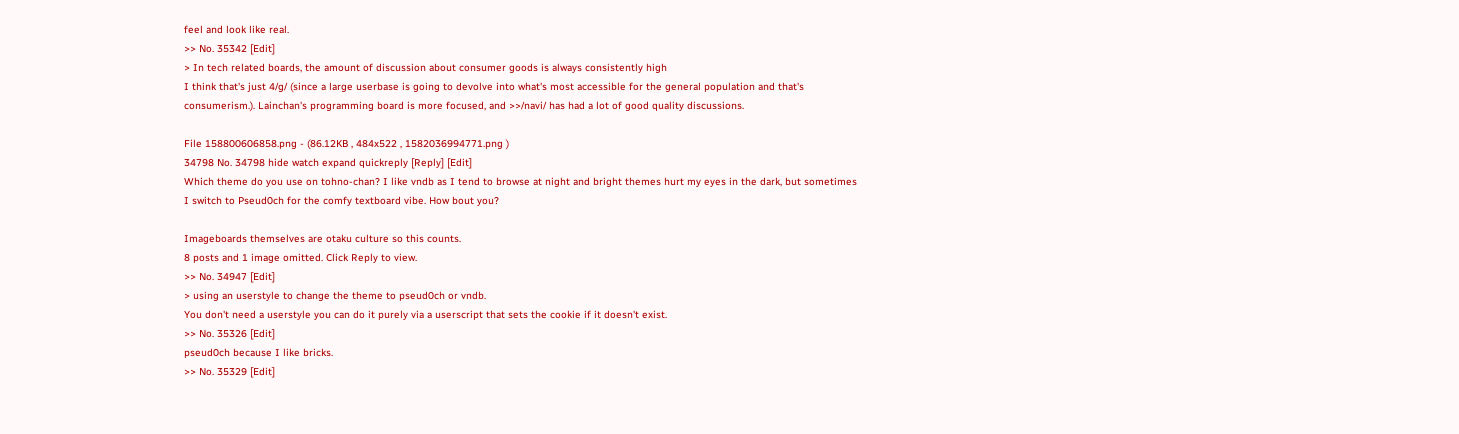feel and look like real.
>> No. 35342 [Edit]
> In tech related boards, the amount of discussion about consumer goods is always consistently high
I think that's just 4/g/ (since a large userbase is going to devolve into what's most accessible for the general population and that's consumerism.). Lainchan's programming board is more focused, and >>/navi/ has had a lot of good quality discussions.

File 158800606858.png - (86.12KB , 484x522 , 1582036994771.png )
34798 No. 34798 hide watch expand quickreply [Reply] [Edit]
Which theme do you use on tohno-chan? I like vndb as I tend to browse at night and bright themes hurt my eyes in the dark, but sometimes I switch to Pseud0ch for the comfy textboard vibe. How bout you?

Imageboards themselves are otaku culture so this counts.
8 posts and 1 image omitted. Click Reply to view.
>> No. 34947 [Edit]
> using an userstyle to change the theme to pseud0ch or vndb.
You don't need a userstyle you can do it purely via a userscript that sets the cookie if it doesn't exist.
>> No. 35326 [Edit]
pseud0ch because I like bricks.
>> No. 35329 [Edit]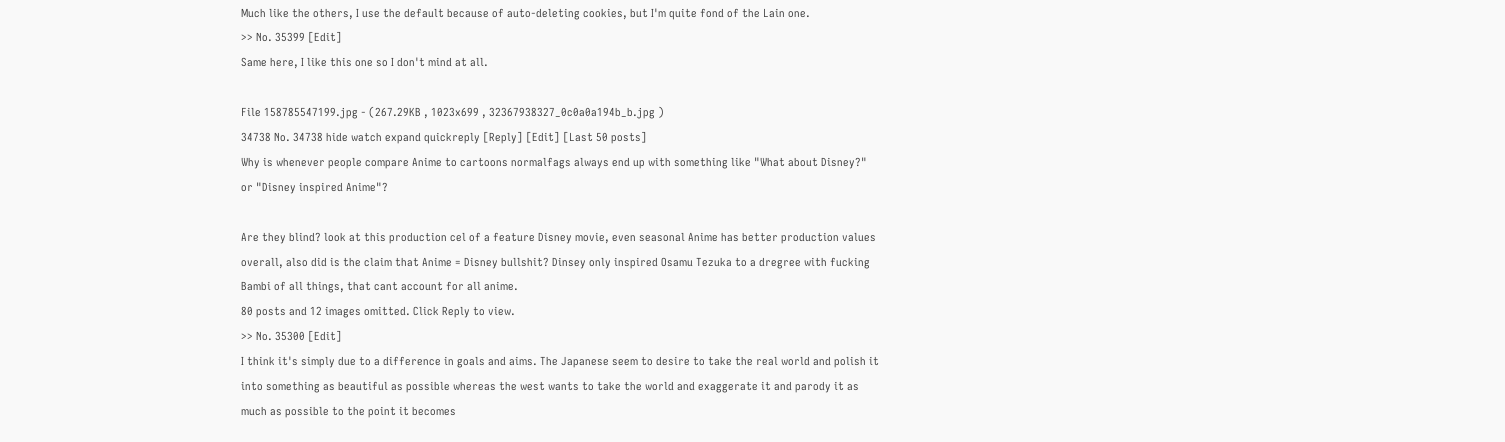Much like the others, I use the default because of auto-deleting cookies, but I'm quite fond of the Lain one.
>> No. 35399 [Edit]
Same here, I like this one so I don't mind at all.

File 158785547199.jpg - (267.29KB , 1023x699 , 32367938327_0c0a0a194b_b.jpg )
34738 No. 34738 hide watch expand quickreply [Reply] [Edit] [Last 50 posts]
Why is whenever people compare Anime to cartoons normalfags always end up with something like "What about Disney?" or "Disney inspired Anime"?

Are they blind? look at this production cel of a feature Disney movie, even seasonal Anime has better production values overall, also did is the claim that Anime = Disney bullshit? Dinsey only inspired Osamu Tezuka to a dregree with fucking Bambi of all things, that cant account for all anime.
80 posts and 12 images omitted. Click Reply to view.
>> No. 35300 [Edit]
I think it's simply due to a difference in goals and aims. The Japanese seem to desire to take the real world and polish it into something as beautiful as possible whereas the west wants to take the world and exaggerate it and parody it as much as possible to the point it becomes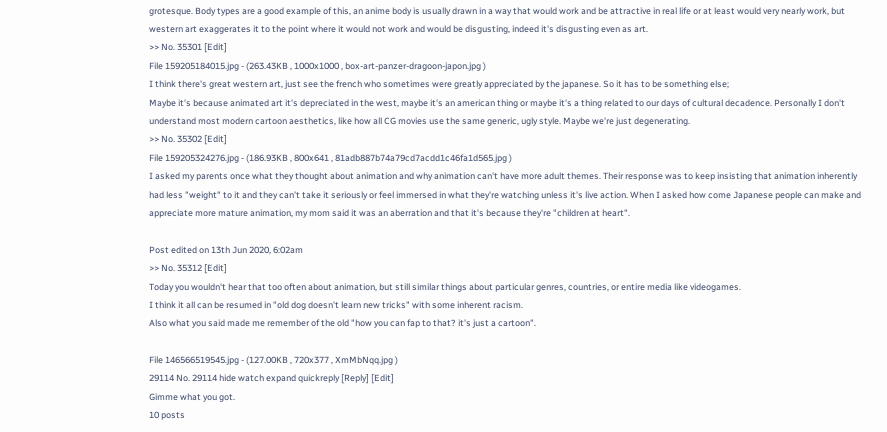grotesque. Body types are a good example of this, an anime body is usually drawn in a way that would work and be attractive in real life or at least would very nearly work, but western art exaggerates it to the point where it would not work and would be disgusting, indeed it's disgusting even as art.
>> No. 35301 [Edit]
File 159205184015.jpg - (263.43KB , 1000x1000 , box-art-panzer-dragoon-japon.jpg )
I think there's great western art, just see the french who sometimes were greatly appreciated by the japanese. So it has to be something else;
Maybe it's because animated art it's depreciated in the west, maybe it's an american thing or maybe it's a thing related to our days of cultural decadence. Personally I don't understand most modern cartoon aesthetics, like how all CG movies use the same generic, ugly style. Maybe we're just degenerating.
>> No. 35302 [Edit]
File 159205324276.jpg - (186.93KB , 800x641 , 81adb887b74a79cd7acdd1c46fa1d565.jpg )
I asked my parents once what they thought about animation and why animation can't have more adult themes. Their response was to keep insisting that animation inherently had less "weight" to it and they can't take it seriously or feel immersed in what they're watching unless it's live action. When I asked how come Japanese people can make and appreciate more mature animation, my mom said it was an aberration and that it's because they're "children at heart".

Post edited on 13th Jun 2020, 6:02am
>> No. 35312 [Edit]
Today you wouldn't hear that too often about animation, but still similar things about particular genres, countries, or entire media like videogames.
I think it all can be resumed in "old dog doesn't learn new tricks" with some inherent racism.
Also what you said made me remember of the old "how you can fap to that? it's just a cartoon".

File 146566519545.jpg - (127.00KB , 720x377 , XmMbNqq.jpg )
29114 No. 29114 hide watch expand quickreply [Reply] [Edit]
Gimme what you got.
10 posts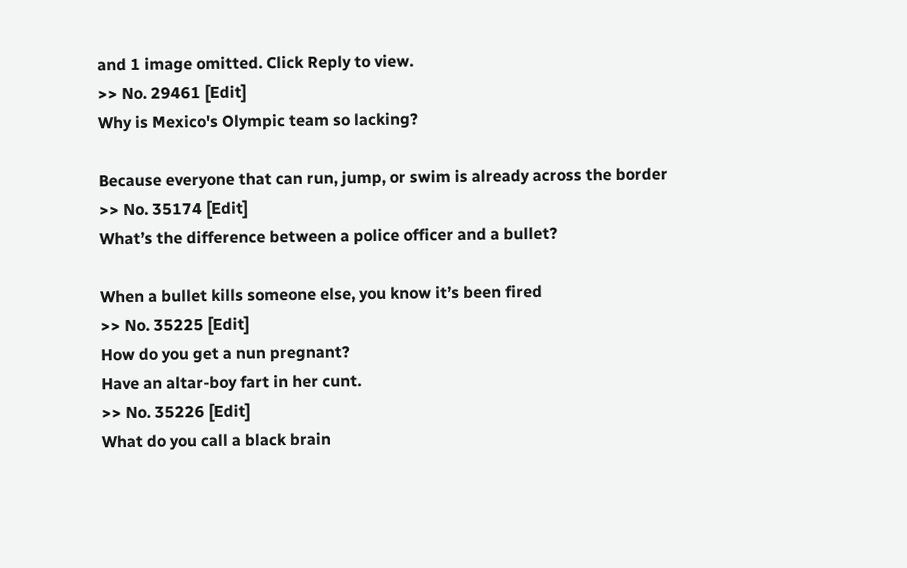and 1 image omitted. Click Reply to view.
>> No. 29461 [Edit]
Why is Mexico's Olympic team so lacking?

Because everyone that can run, jump, or swim is already across the border
>> No. 35174 [Edit]
What’s the difference between a police officer and a bullet?

When a bullet kills someone else, you know it’s been fired
>> No. 35225 [Edit]
How do you get a nun pregnant?
Have an altar-boy fart in her cunt.
>> No. 35226 [Edit]
What do you call a black brain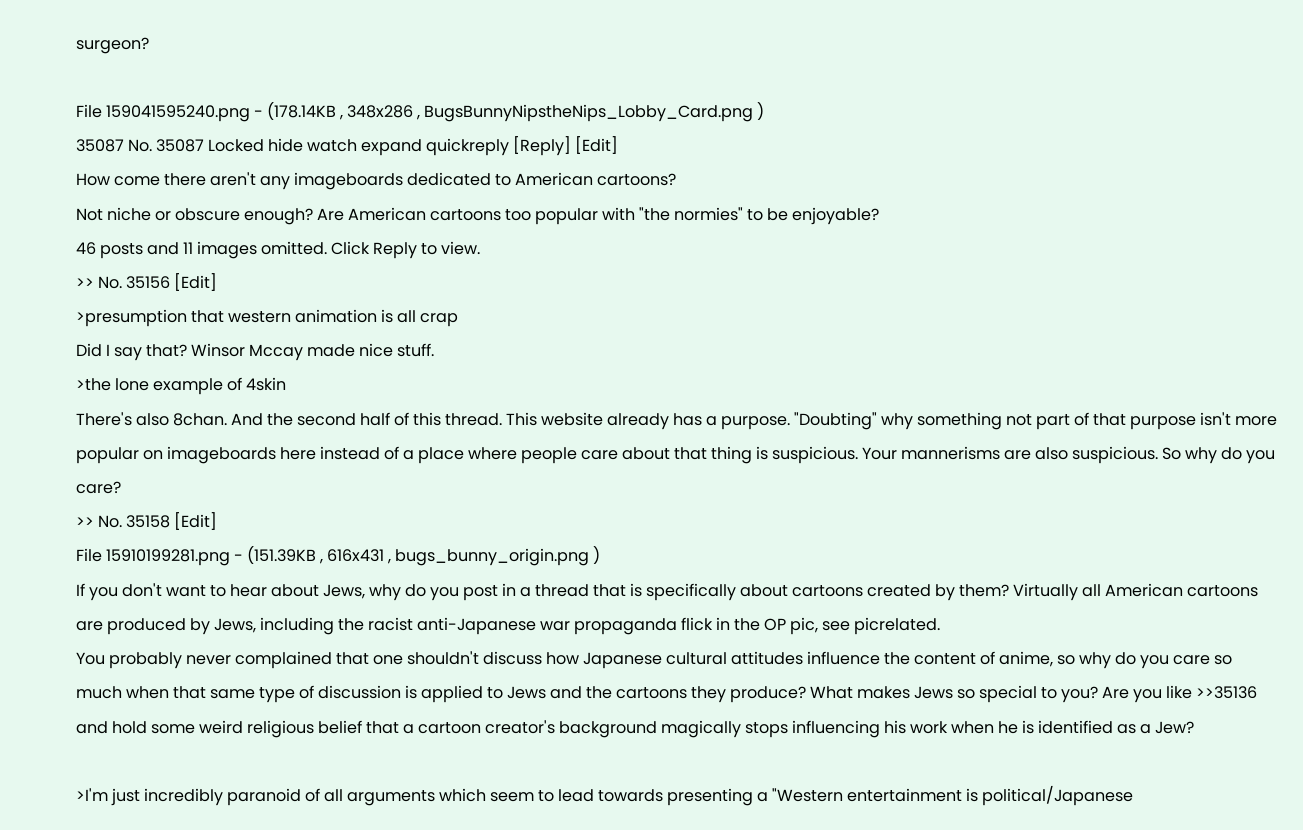surgeon?

File 159041595240.png - (178.14KB , 348x286 , BugsBunnyNipstheNips_Lobby_Card.png )
35087 No. 35087 Locked hide watch expand quickreply [Reply] [Edit]
How come there aren't any imageboards dedicated to American cartoons?
Not niche or obscure enough? Are American cartoons too popular with "the normies" to be enjoyable?
46 posts and 11 images omitted. Click Reply to view.
>> No. 35156 [Edit]
>presumption that western animation is all crap
Did I say that? Winsor Mccay made nice stuff.
>the lone example of 4skin
There's also 8chan. And the second half of this thread. This website already has a purpose. "Doubting" why something not part of that purpose isn't more popular on imageboards here instead of a place where people care about that thing is suspicious. Your mannerisms are also suspicious. So why do you care?
>> No. 35158 [Edit]
File 15910199281.png - (151.39KB , 616x431 , bugs_bunny_origin.png )
If you don't want to hear about Jews, why do you post in a thread that is specifically about cartoons created by them? Virtually all American cartoons are produced by Jews, including the racist anti-Japanese war propaganda flick in the OP pic, see picrelated.
You probably never complained that one shouldn't discuss how Japanese cultural attitudes influence the content of anime, so why do you care so much when that same type of discussion is applied to Jews and the cartoons they produce? What makes Jews so special to you? Are you like >>35136 and hold some weird religious belief that a cartoon creator's background magically stops influencing his work when he is identified as a Jew?

>I'm just incredibly paranoid of all arguments which seem to lead towards presenting a "Western entertainment is political/Japanese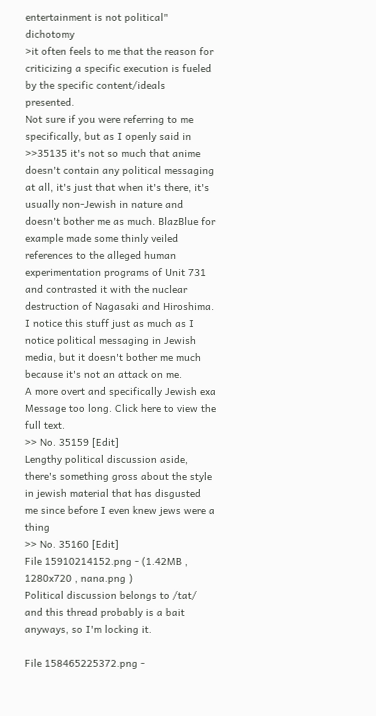entertainment is not political" dichotomy
>it often feels to me that the reason for criticizing a specific execution is fueled by the specific content/ideals presented.
Not sure if you were referring to me specifically, but as I openly said in >>35135 it's not so much that anime doesn't contain any political messaging at all, it's just that when it's there, it's usually non-Jewish in nature and doesn't bother me as much. BlazBlue for example made some thinly veiled references to the alleged human experimentation programs of Unit 731 and contrasted it with the nuclear destruction of Nagasaki and Hiroshima. I notice this stuff just as much as I notice political messaging in Jewish media, but it doesn't bother me much because it's not an attack on me.
A more overt and specifically Jewish exa
Message too long. Click here to view the full text.
>> No. 35159 [Edit]
Lengthy political discussion aside, there's something gross about the style in jewish material that has disgusted me since before I even knew jews were a thing
>> No. 35160 [Edit]
File 15910214152.png - (1.42MB , 1280x720 , nana.png )
Political discussion belongs to /tat/ and this thread probably is a bait anyways, so I'm locking it.

File 158465225372.png -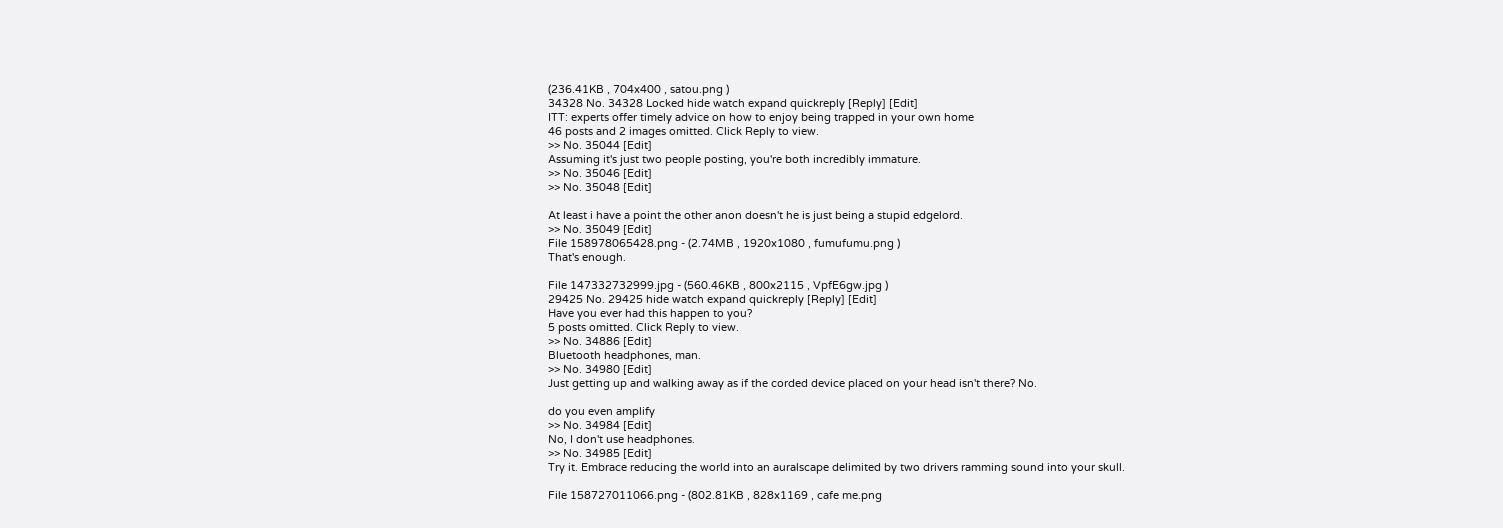(236.41KB , 704x400 , satou.png )
34328 No. 34328 Locked hide watch expand quickreply [Reply] [Edit]
ITT: experts offer timely advice on how to enjoy being trapped in your own home
46 posts and 2 images omitted. Click Reply to view.
>> No. 35044 [Edit]
Assuming it's just two people posting, you're both incredibly immature.
>> No. 35046 [Edit]
>> No. 35048 [Edit]

At least i have a point the other anon doesn't he is just being a stupid edgelord.
>> No. 35049 [Edit]
File 158978065428.png - (2.74MB , 1920x1080 , fumufumu.png )
That's enough.

File 147332732999.jpg - (560.46KB , 800x2115 , VpfE6gw.jpg )
29425 No. 29425 hide watch expand quickreply [Reply] [Edit]
Have you ever had this happen to you?
5 posts omitted. Click Reply to view.
>> No. 34886 [Edit]
Bluetooth headphones, man.
>> No. 34980 [Edit]
Just getting up and walking away as if the corded device placed on your head isn't there? No.

do you even amplify
>> No. 34984 [Edit]
No, I don't use headphones.
>> No. 34985 [Edit]
Try it. Embrace reducing the world into an auralscape delimited by two drivers ramming sound into your skull.

File 158727011066.png - (802.81KB , 828x1169 , cafe me.png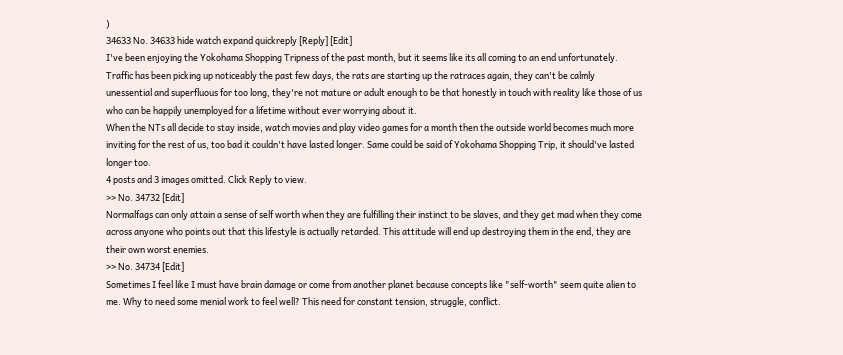)
34633 No. 34633 hide watch expand quickreply [Reply] [Edit]
I've been enjoying the Yokohama Shopping Tripness of the past month, but it seems like its all coming to an end unfortunately. Traffic has been picking up noticeably the past few days, the rats are starting up the ratraces again, they can't be calmly unessential and superfluous for too long, they're not mature or adult enough to be that honestly in touch with reality like those of us who can be happily unemployed for a lifetime without ever worrying about it.
When the NTs all decide to stay inside, watch movies and play video games for a month then the outside world becomes much more inviting for the rest of us, too bad it couldn't have lasted longer. Same could be said of Yokohama Shopping Trip, it should've lasted longer too.
4 posts and 3 images omitted. Click Reply to view.
>> No. 34732 [Edit]
Normalfags can only attain a sense of self worth when they are fulfilling their instinct to be slaves, and they get mad when they come across anyone who points out that this lifestyle is actually retarded. This attitude will end up destroying them in the end, they are their own worst enemies.
>> No. 34734 [Edit]
Sometimes I feel like I must have brain damage or come from another planet because concepts like "self-worth" seem quite alien to me. Why to need some menial work to feel well? This need for constant tension, struggle, conflict.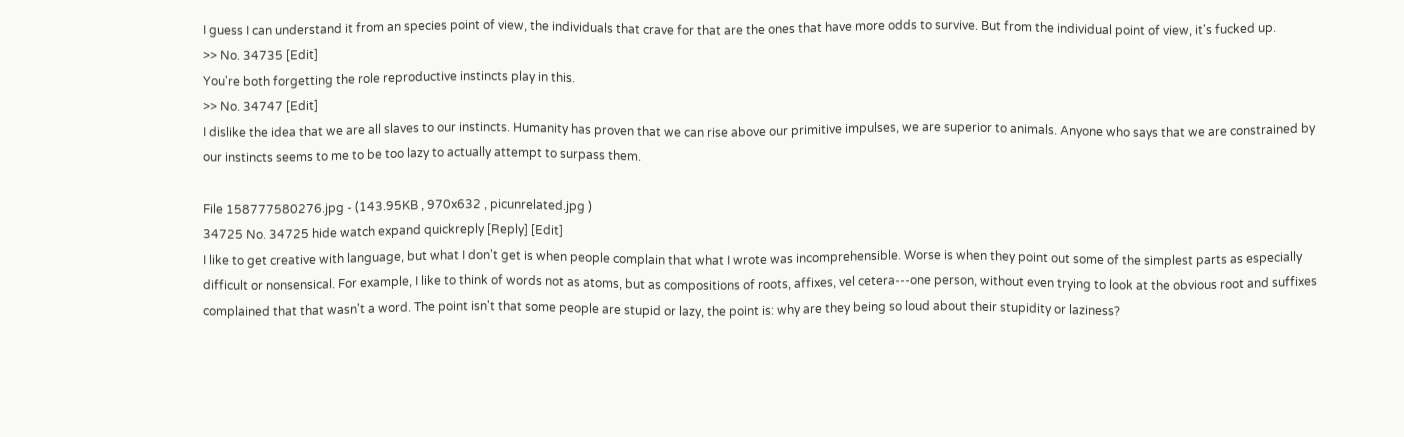I guess I can understand it from an species point of view, the individuals that crave for that are the ones that have more odds to survive. But from the individual point of view, it's fucked up.
>> No. 34735 [Edit]
You're both forgetting the role reproductive instincts play in this.
>> No. 34747 [Edit]
I dislike the idea that we are all slaves to our instincts. Humanity has proven that we can rise above our primitive impulses, we are superior to animals. Anyone who says that we are constrained by our instincts seems to me to be too lazy to actually attempt to surpass them.

File 158777580276.jpg - (143.95KB , 970x632 , picunrelated.jpg )
34725 No. 34725 hide watch expand quickreply [Reply] [Edit]
I like to get creative with language, but what I don't get is when people complain that what I wrote was incomprehensible. Worse is when they point out some of the simplest parts as especially difficult or nonsensical. For example, I like to think of words not as atoms, but as compositions of roots, affixes, vel cetera---one person, without even trying to look at the obvious root and suffixes complained that that wasn't a word. The point isn't that some people are stupid or lazy, the point is: why are they being so loud about their stupidity or laziness?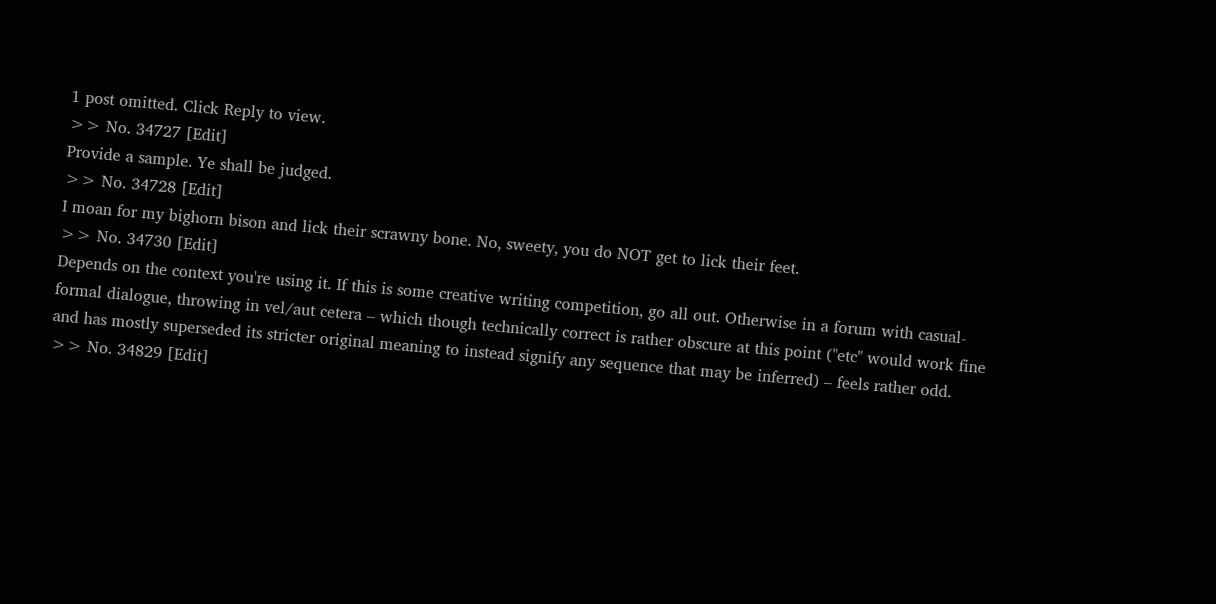1 post omitted. Click Reply to view.
>> No. 34727 [Edit]
Provide a sample. Ye shall be judged.
>> No. 34728 [Edit]
I moan for my bighorn bison and lick their scrawny bone. No, sweety, you do NOT get to lick their feet.
>> No. 34730 [Edit]
Depends on the context you're using it. If this is some creative writing competition, go all out. Otherwise in a forum with casual-formal dialogue, throwing in vel/aut cetera – which though technically correct is rather obscure at this point ("etc" would work fine and has mostly superseded its stricter original meaning to instead signify any sequence that may be inferred) – feels rather odd.
>> No. 34829 [Edit]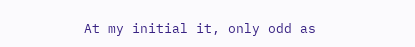At my initial it, only odd as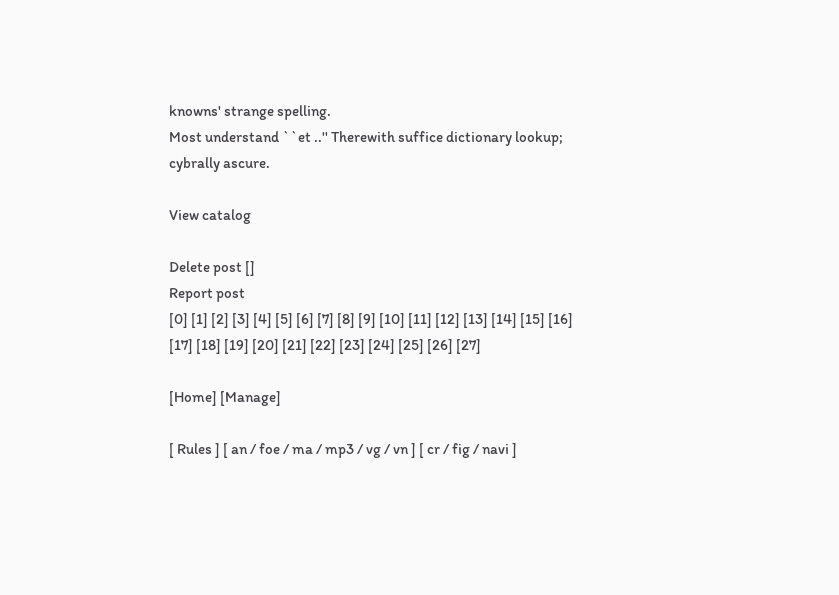knowns' strange spelling.
Most understand ``et ..'' Therewith suffice dictionary lookup; cybrally ascure.

View catalog

Delete post []
Report post
[0] [1] [2] [3] [4] [5] [6] [7] [8] [9] [10] [11] [12] [13] [14] [15] [16] [17] [18] [19] [20] [21] [22] [23] [24] [25] [26] [27]

[Home] [Manage]

[ Rules ] [ an / foe / ma / mp3 / vg / vn ] [ cr / fig / navi ]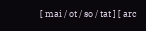[ mai / ot / so / tat ] [ arc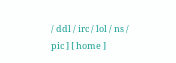/ ddl / irc / lol / ns / pic ] [ home ]